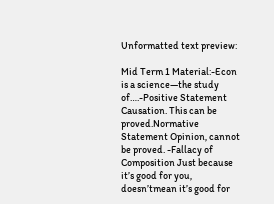Unformatted text preview:

Mid Term 1 Material:-Econ is a science—the study of….-Positive Statement Causation. This can be proved.Normative Statement Opinion, cannot be proved. -Fallacy of Composition Just because it’s good for you, doesn’tmean it’s good for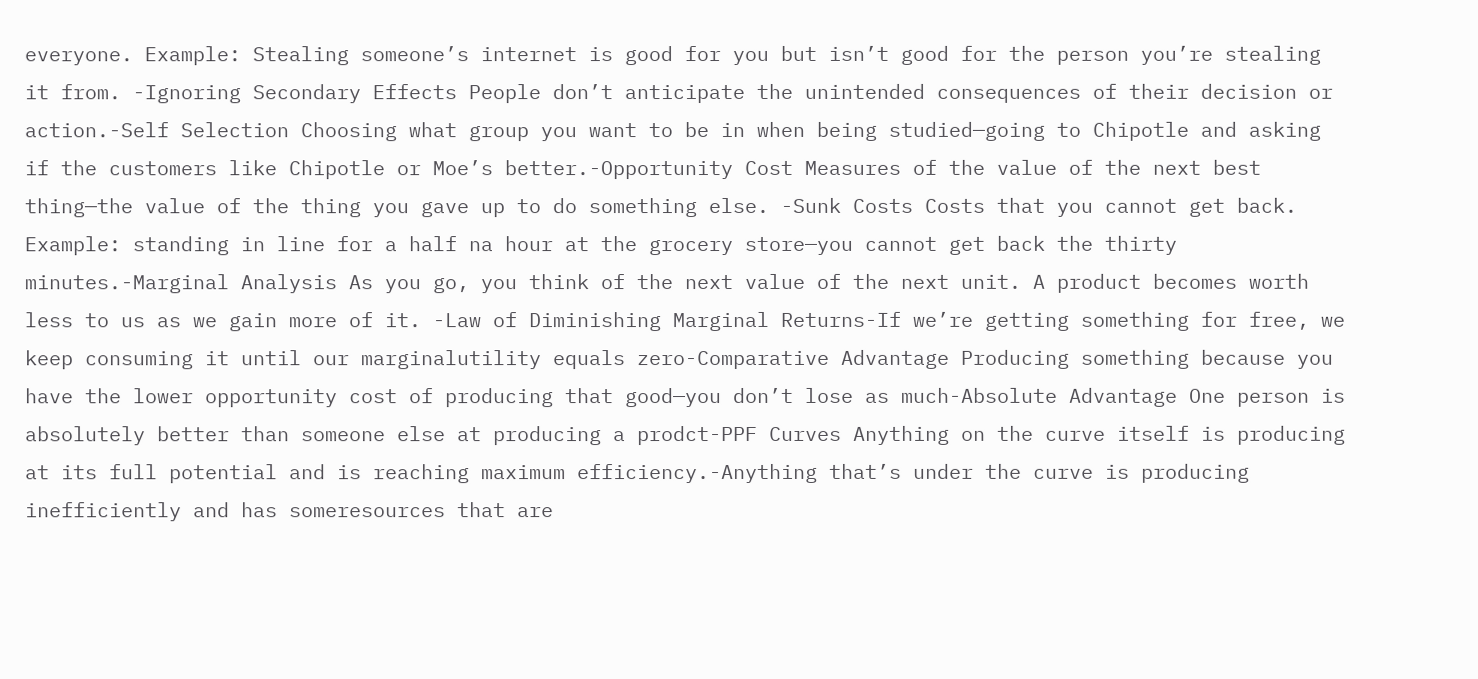everyone. Example: Stealing someone’s internet is good for you but isn’t good for the person you’re stealing it from. -Ignoring Secondary Effects People don’t anticipate the unintended consequences of their decision or action.-Self Selection Choosing what group you want to be in when being studied—going to Chipotle and asking if the customers like Chipotle or Moe’s better.-Opportunity Cost Measures of the value of the next best thing—the value of the thing you gave up to do something else. -Sunk Costs Costs that you cannot get back. Example: standing in line for a half na hour at the grocery store—you cannot get back the thirty minutes.-Marginal Analysis As you go, you think of the next value of the next unit. A product becomes worth less to us as we gain more of it. -Law of Diminishing Marginal Returns-If we’re getting something for free, we keep consuming it until our marginalutility equals zero-Comparative Advantage Producing something because you have the lower opportunity cost of producing that good—you don’t lose as much-Absolute Advantage One person is absolutely better than someone else at producing a prodct-PPF Curves Anything on the curve itself is producing at its full potential and is reaching maximum efficiency.-Anything that’s under the curve is producing inefficiently and has someresources that are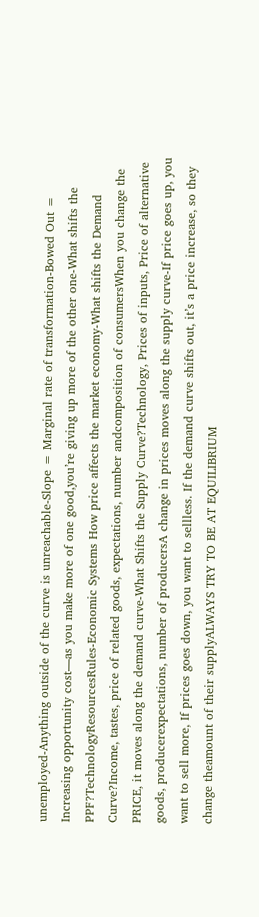unemployed-Anything outside of the curve is unreachable-Slope = Marginal rate of transformation-Bowed Out = Increasing opportunity cost—as you make more of one good,you’re giving up more of the other one-What shifts the PPF?TechnologyResourcesRules-Economic Systems How price affects the market economy-What shifts the Demand Curve?Income, tastes, price of related goods, expectations, number andcomposition of consumersWhen you change the PRICE, it moves along the demand curve-What Shifts the Supply Curve?Technology, Prices of inputs, Price of alternative goods, producerexpectations, number of producersA change in prices moves along the supply curve-If price goes up, you want to sell more, If prices goes down, you want to sellless. If the demand curve shifts out, it’s a price increase, so they change theamount of their supplyALWAYS TRY TO BE AT EQUILIBRIUM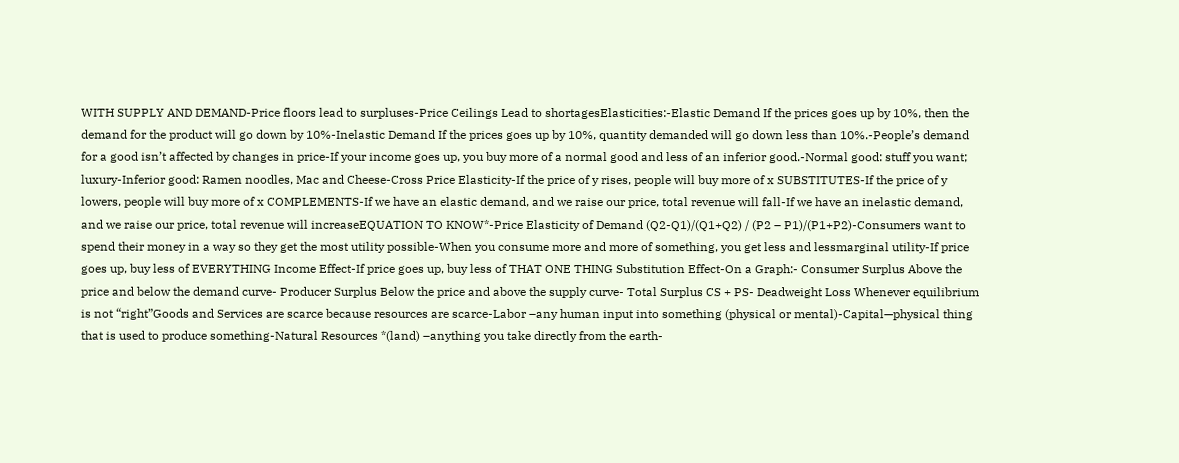WITH SUPPLY AND DEMAND-Price floors lead to surpluses-Price Ceilings Lead to shortagesElasticities:-Elastic Demand If the prices goes up by 10%, then the demand for the product will go down by 10%-Inelastic Demand If the prices goes up by 10%, quantity demanded will go down less than 10%.-People’s demand for a good isn’t affected by changes in price-If your income goes up, you buy more of a normal good and less of an inferior good.-Normal good: stuff you want; luxury-Inferior good: Ramen noodles, Mac and Cheese-Cross Price Elasticity-If the price of y rises, people will buy more of x SUBSTITUTES-If the price of y lowers, people will buy more of x COMPLEMENTS-If we have an elastic demand, and we raise our price, total revenue will fall-If we have an inelastic demand, and we raise our price, total revenue will increaseEQUATION TO KNOW*-Price Elasticity of Demand (Q2-Q1)/(Q1+Q2) / (P2 – P1)/(P1+P2)-Consumers want to spend their money in a way so they get the most utility possible-When you consume more and more of something, you get less and lessmarginal utility-If price goes up, buy less of EVERYTHING Income Effect-If price goes up, buy less of THAT ONE THING Substitution Effect-On a Graph:- Consumer Surplus Above the price and below the demand curve- Producer Surplus Below the price and above the supply curve- Total Surplus CS + PS- Deadweight Loss Whenever equilibrium is not “right”Goods and Services are scarce because resources are scarce-Labor –any human input into something (physical or mental)-Capital—physical thing that is used to produce something-Natural Resources *(land) –anything you take directly from the earth-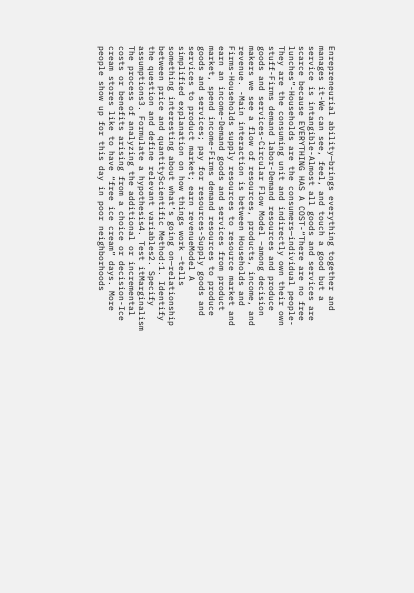Enrepreneurial ability—brings everything together and manages it-We can see, feel, and touch a good but a service is intangible-Almost all goods and services are scarce because EVERYTHING HAS A COST-“There are no free lunches”-Households are the consumers—individual people-They are the consuming unit and indirectly own their own stuff-Firms demand labor-Demand resources and produce goods and services-Circular Flow Model –among decision makers we see a flow of resources, products, income, and revenue. -Main interaction is between Households and Firms-Households supply resources to resource market and earn an income-Demand goods and services from product market, spend income-Firms demand resources to produce goods and services; pay for resources-Supply goods and services to product market; earn revenueModel A simplified explanation on how things work –tells something interesting about what’s going on—relationship between price and quantityScientific Method:1. Identify the question and define relevant variables2. Specify assumptions3. Formulate a hypothesis4. Test itMarginalism The process of analyzing the additional or incremental costs or benefits arising from a choice or decision-Ice cream stores like to have “free ice cream” days. More people show up for this day in poor neighborhoods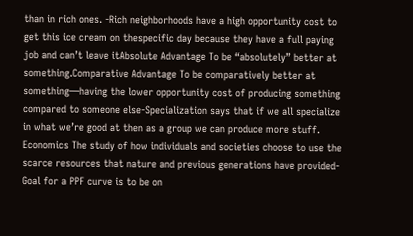than in rich ones. -Rich neighborhoods have a high opportunity cost to get this ice cream on thespecific day because they have a full paying job and can’t leave itAbsolute Advantage To be “absolutely” better at something.Comparative Advantage To be comparatively better at something—having the lower opportunity cost of producing something compared to someone else-Specialization says that if we all specialize in what we’re good at then as a group we can produce more stuff. Economics The study of how individuals and societies choose to use the scarce resources that nature and previous generations have provided-Goal for a PPF curve is to be on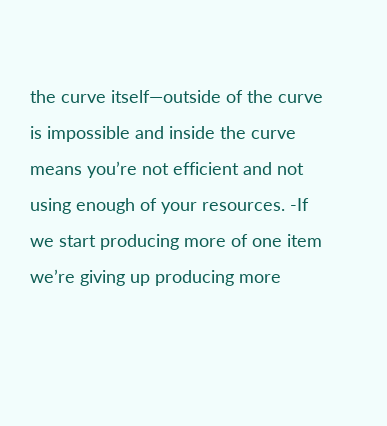the curve itself—outside of the curve is impossible and inside the curve means you’re not efficient and not using enough of your resources. -If we start producing more of one item we’re giving up producing more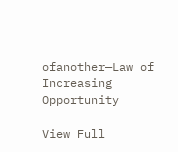ofanother—Law of Increasing Opportunity

View Full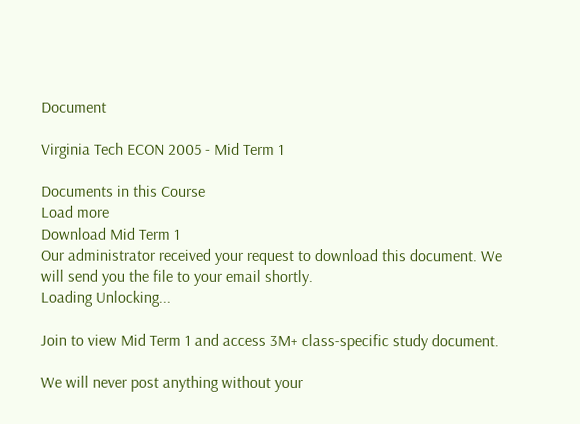Document

Virginia Tech ECON 2005 - Mid Term 1

Documents in this Course
Load more
Download Mid Term 1
Our administrator received your request to download this document. We will send you the file to your email shortly.
Loading Unlocking...

Join to view Mid Term 1 and access 3M+ class-specific study document.

We will never post anything without your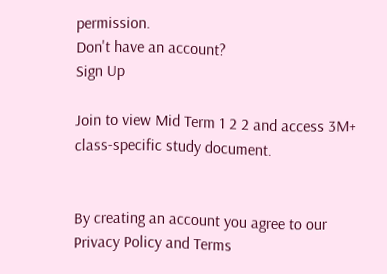permission.
Don't have an account?
Sign Up

Join to view Mid Term 1 2 2 and access 3M+ class-specific study document.


By creating an account you agree to our Privacy Policy and Terms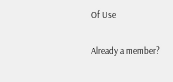Of Use

Already a member?